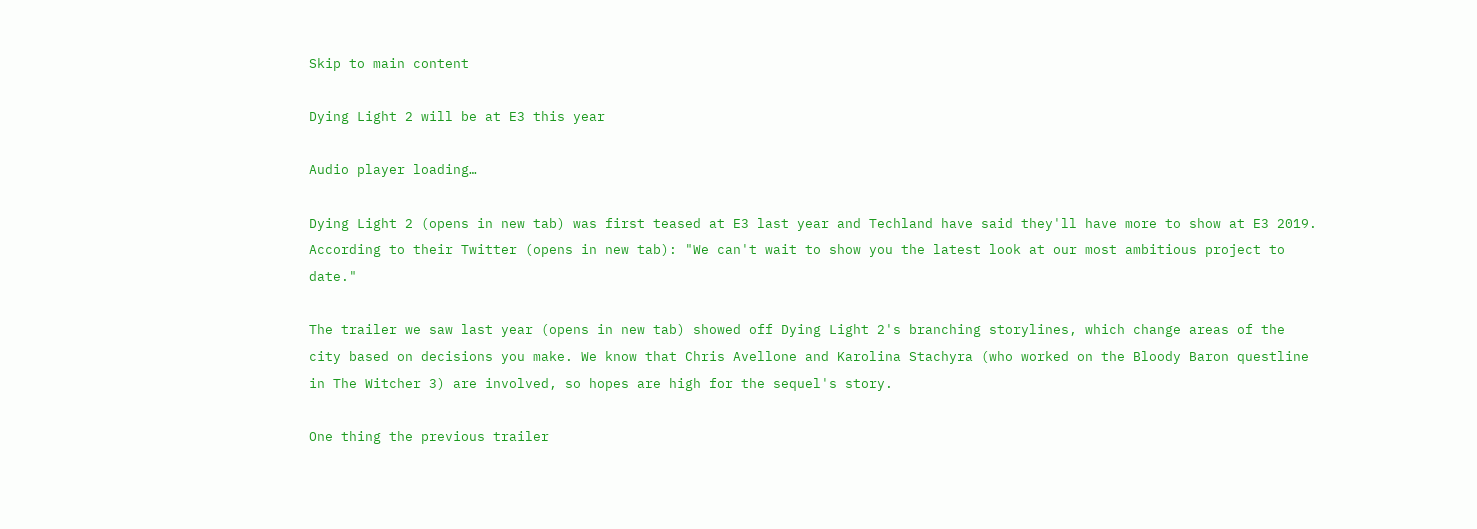Skip to main content

Dying Light 2 will be at E3 this year

Audio player loading…

Dying Light 2 (opens in new tab) was first teased at E3 last year and Techland have said they'll have more to show at E3 2019. According to their Twitter (opens in new tab): "We can't wait to show you the latest look at our most ambitious project to date."

The trailer we saw last year (opens in new tab) showed off Dying Light 2's branching storylines, which change areas of the city based on decisions you make. We know that Chris Avellone and Karolina Stachyra (who worked on the Bloody Baron questline in The Witcher 3) are involved, so hopes are high for the sequel's story.

One thing the previous trailer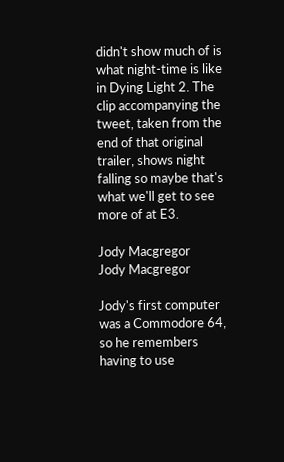didn't show much of is what night-time is like in Dying Light 2. The clip accompanying the tweet, taken from the end of that original trailer, shows night falling so maybe that's what we'll get to see more of at E3.

Jody Macgregor
Jody Macgregor

Jody's first computer was a Commodore 64, so he remembers having to use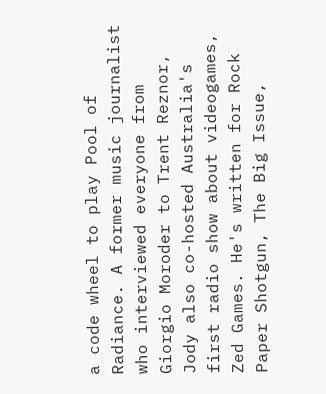a code wheel to play Pool of Radiance. A former music journalist who interviewed everyone from Giorgio Moroder to Trent Reznor, Jody also co-hosted Australia's first radio show about videogames, Zed Games. He's written for Rock Paper Shotgun, The Big Issue,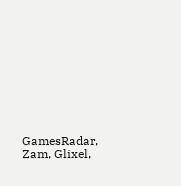GamesRadar, Zam, Glixel,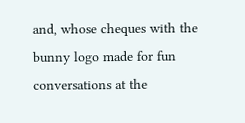and, whose cheques with the bunny logo made for fun conversations at the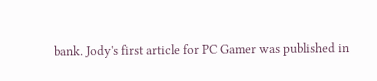bank. Jody's first article for PC Gamer was published in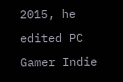2015, he edited PC Gamer Indie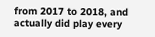from 2017 to 2018, and actually did play every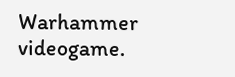Warhammer videogame.